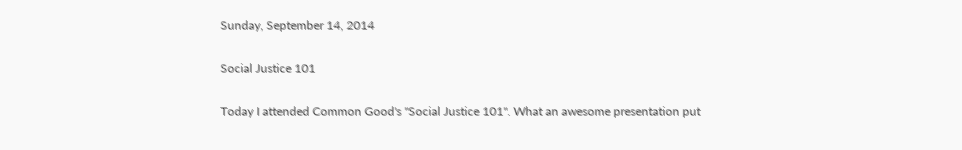Sunday, September 14, 2014

Social Justice 101

Today I attended Common Good's "Social Justice 101". What an awesome presentation put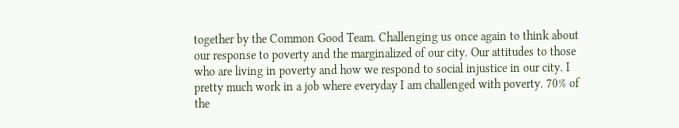together by the Common Good Team. Challenging us once again to think about our response to poverty and the marginalized of our city. Our attitudes to those who are living in poverty and how we respond to social injustice in our city. I pretty much work in a job where everyday I am challenged with poverty. 70% of the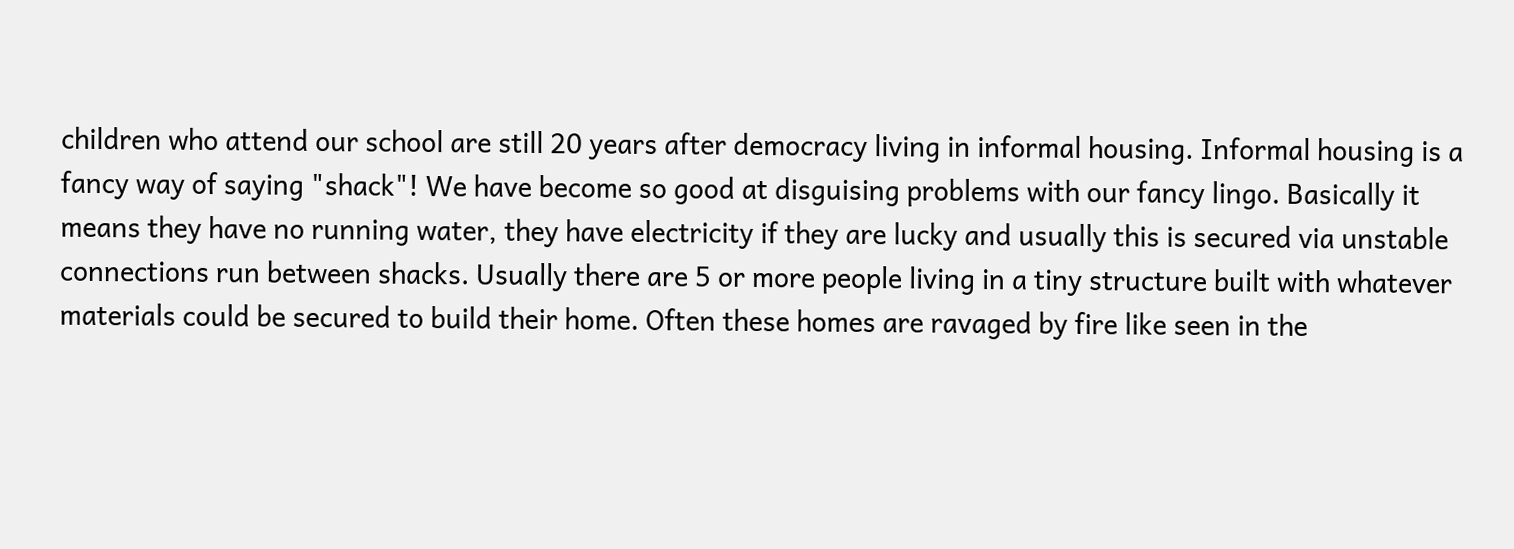children who attend our school are still 20 years after democracy living in informal housing. Informal housing is a fancy way of saying "shack"! We have become so good at disguising problems with our fancy lingo. Basically it means they have no running water, they have electricity if they are lucky and usually this is secured via unstable connections run between shacks. Usually there are 5 or more people living in a tiny structure built with whatever materials could be secured to build their home. Often these homes are ravaged by fire like seen in the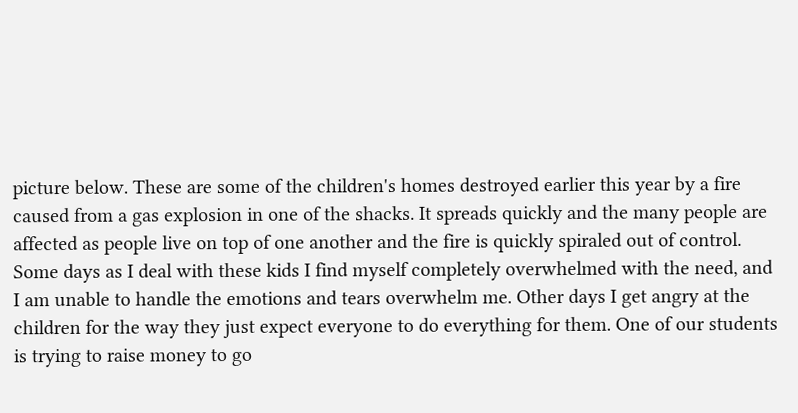picture below. These are some of the children's homes destroyed earlier this year by a fire caused from a gas explosion in one of the shacks. It spreads quickly and the many people are affected as people live on top of one another and the fire is quickly spiraled out of control.
Some days as I deal with these kids I find myself completely overwhelmed with the need, and I am unable to handle the emotions and tears overwhelm me. Other days I get angry at the children for the way they just expect everyone to do everything for them. One of our students is trying to raise money to go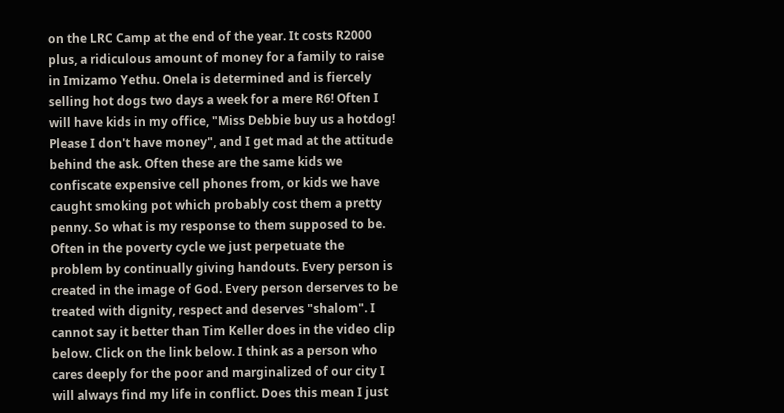on the LRC Camp at the end of the year. It costs R2000 plus, a ridiculous amount of money for a family to raise in Imizamo Yethu. Onela is determined and is fiercely selling hot dogs two days a week for a mere R6! Often I will have kids in my office, "Miss Debbie buy us a hotdog! Please I don't have money", and I get mad at the attitude behind the ask. Often these are the same kids we confiscate expensive cell phones from, or kids we have caught smoking pot which probably cost them a pretty penny. So what is my response to them supposed to be. Often in the poverty cycle we just perpetuate the problem by continually giving handouts. Every person is created in the image of God. Every person derserves to be treated with dignity, respect and deserves "shalom". I cannot say it better than Tim Keller does in the video clip below. Click on the link below. I think as a person who cares deeply for the poor and marginalized of our city I will always find my life in conflict. Does this mean I just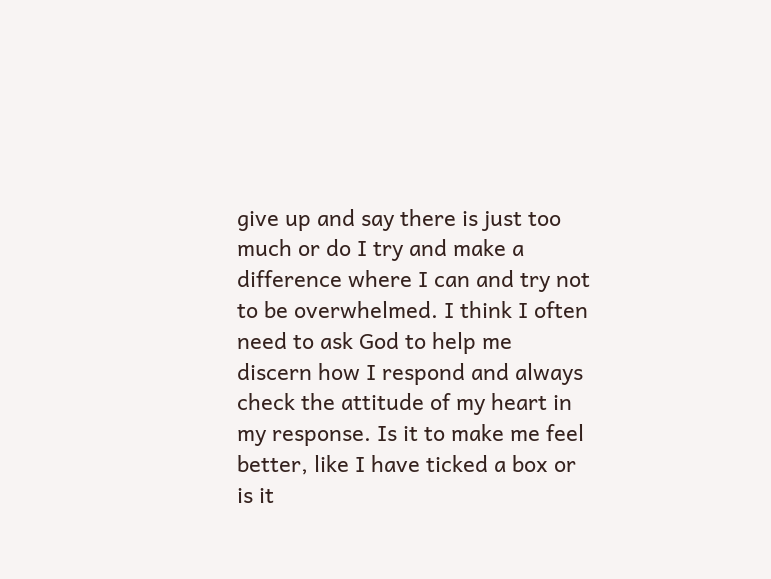give up and say there is just too much or do I try and make a difference where I can and try not to be overwhelmed. I think I often need to ask God to help me discern how I respond and always check the attitude of my heart in my response. Is it to make me feel better, like I have ticked a box or is it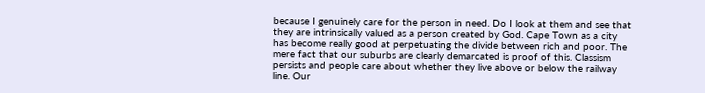because I genuinely care for the person in need. Do I look at them and see that they are intrinsically valued as a person created by God. Cape Town as a city has become really good at perpetuating the divide between rich and poor. The mere fact that our suburbs are clearly demarcated is proof of this. Classism persists and people care about whether they live above or below the railway line. Our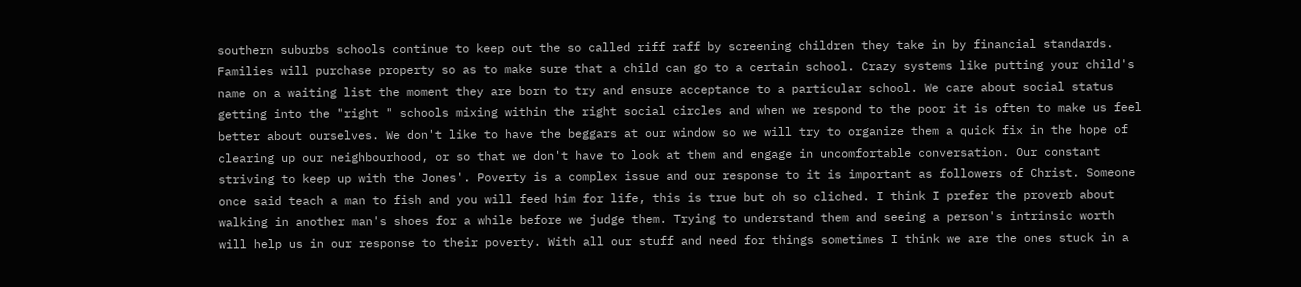southern suburbs schools continue to keep out the so called riff raff by screening children they take in by financial standards. Families will purchase property so as to make sure that a child can go to a certain school. Crazy systems like putting your child's name on a waiting list the moment they are born to try and ensure acceptance to a particular school. We care about social status getting into the "right " schools mixing within the right social circles and when we respond to the poor it is often to make us feel better about ourselves. We don't like to have the beggars at our window so we will try to organize them a quick fix in the hope of clearing up our neighbourhood, or so that we don't have to look at them and engage in uncomfortable conversation. Our constant striving to keep up with the Jones'. Poverty is a complex issue and our response to it is important as followers of Christ. Someone once said teach a man to fish and you will feed him for life, this is true but oh so cliched. I think I prefer the proverb about walking in another man's shoes for a while before we judge them. Trying to understand them and seeing a person's intrinsic worth will help us in our response to their poverty. With all our stuff and need for things sometimes I think we are the ones stuck in a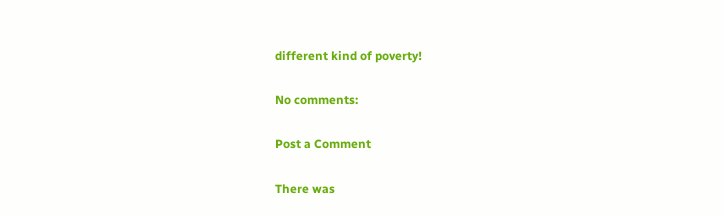different kind of poverty!

No comments:

Post a Comment

There was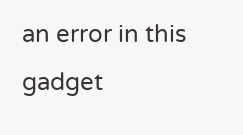an error in this gadget